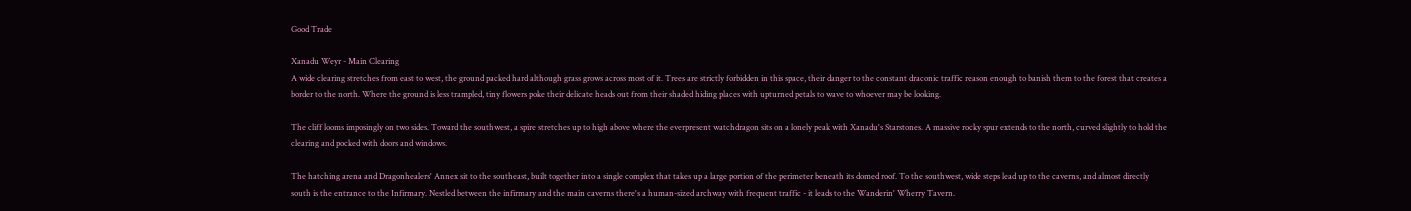Good Trade

Xanadu Weyr - Main Clearing
A wide clearing stretches from east to west, the ground packed hard although grass grows across most of it. Trees are strictly forbidden in this space, their danger to the constant draconic traffic reason enough to banish them to the forest that creates a border to the north. Where the ground is less trampled, tiny flowers poke their delicate heads out from their shaded hiding places with upturned petals to wave to whoever may be looking.

The cliff looms imposingly on two sides. Toward the southwest, a spire stretches up to high above where the everpresent watchdragon sits on a lonely peak with Xanadu's Starstones. A massive rocky spur extends to the north, curved slightly to hold the clearing and pocked with doors and windows.

The hatching arena and Dragonhealers' Annex sit to the southeast, built together into a single complex that takes up a large portion of the perimeter beneath its domed roof. To the southwest, wide steps lead up to the caverns, and almost directly south is the entrance to the Infirmary. Nestled between the infirmary and the main caverns there's a human-sized archway with frequent traffic - it leads to the Wanderin' Wherry Tavern.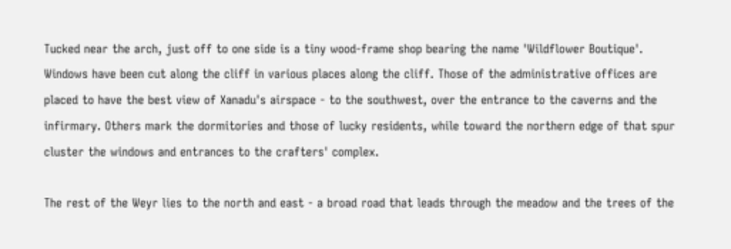Tucked near the arch, just off to one side is a tiny wood-frame shop bearing the name 'Wildflower Boutique'. Windows have been cut along the cliff in various places along the cliff. Those of the administrative offices are placed to have the best view of Xanadu's airspace - to the southwest, over the entrance to the caverns and the infirmary. Others mark the dormitories and those of lucky residents, while toward the northern edge of that spur cluster the windows and entrances to the crafters' complex.

The rest of the Weyr lies to the north and east - a broad road that leads through the meadow and the trees of the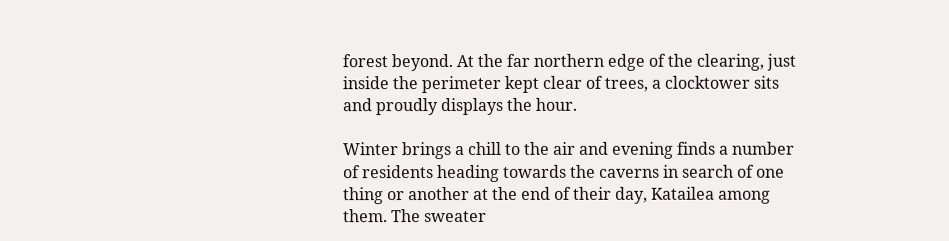forest beyond. At the far northern edge of the clearing, just inside the perimeter kept clear of trees, a clocktower sits and proudly displays the hour.

Winter brings a chill to the air and evening finds a number of residents heading towards the caverns in search of one thing or another at the end of their day, Katailea among them. The sweater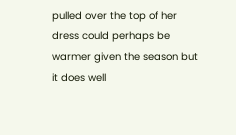pulled over the top of her dress could perhaps be warmer given the season but it does well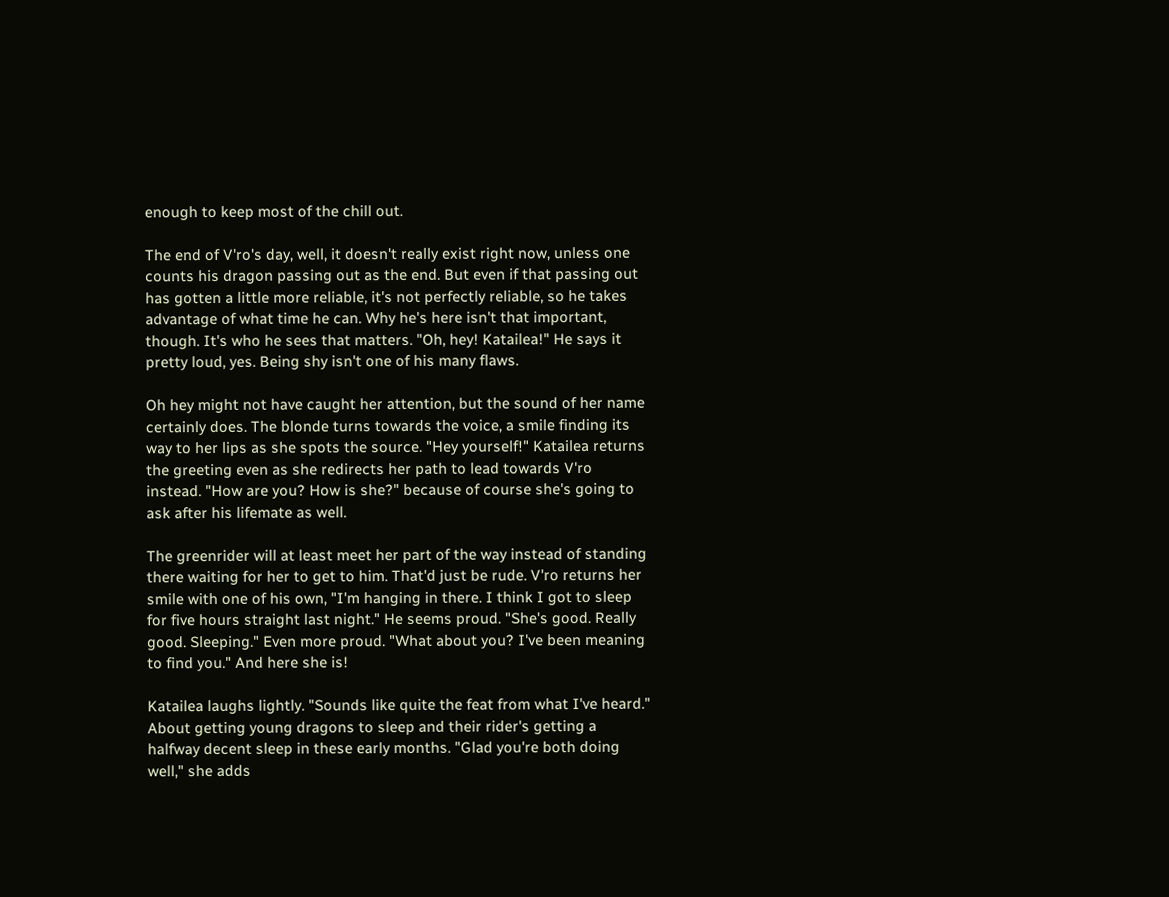enough to keep most of the chill out.

The end of V'ro's day, well, it doesn't really exist right now, unless one counts his dragon passing out as the end. But even if that passing out has gotten a little more reliable, it's not perfectly reliable, so he takes advantage of what time he can. Why he's here isn't that important, though. It's who he sees that matters. "Oh, hey! Katailea!" He says it pretty loud, yes. Being shy isn't one of his many flaws.

Oh hey might not have caught her attention, but the sound of her name certainly does. The blonde turns towards the voice, a smile finding its way to her lips as she spots the source. "Hey yourself!" Katailea returns the greeting even as she redirects her path to lead towards V'ro instead. "How are you? How is she?" because of course she's going to ask after his lifemate as well.

The greenrider will at least meet her part of the way instead of standing there waiting for her to get to him. That'd just be rude. V'ro returns her smile with one of his own, "I'm hanging in there. I think I got to sleep for five hours straight last night." He seems proud. "She's good. Really good. Sleeping." Even more proud. "What about you? I've been meaning to find you." And here she is!

Katailea laughs lightly. "Sounds like quite the feat from what I've heard." About getting young dragons to sleep and their rider's getting a halfway decent sleep in these early months. "Glad you're both doing well," she adds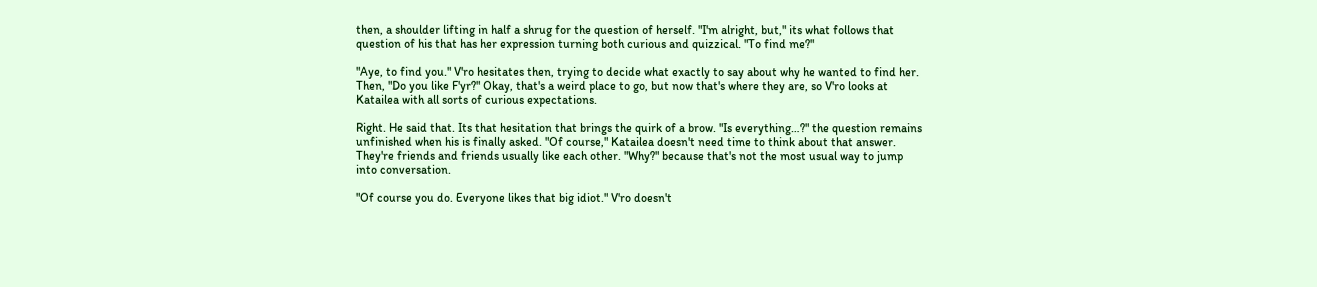then, a shoulder lifting in half a shrug for the question of herself. "I'm alright, but," its what follows that question of his that has her expression turning both curious and quizzical. "To find me?"

"Aye, to find you." V'ro hesitates then, trying to decide what exactly to say about why he wanted to find her. Then, "Do you like F'yr?" Okay, that's a weird place to go, but now that's where they are, so V'ro looks at Katailea with all sorts of curious expectations.

Right. He said that. Its that hesitation that brings the quirk of a brow. "Is everything…?" the question remains unfinished when his is finally asked. "Of course," Katailea doesn't need time to think about that answer. They're friends and friends usually like each other. "Why?" because that's not the most usual way to jump into conversation.

"Of course you do. Everyone likes that big idiot." V'ro doesn't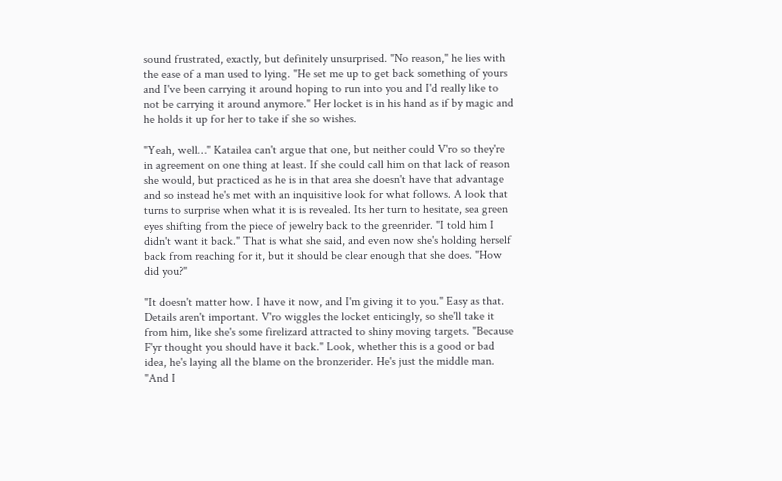sound frustrated, exactly, but definitely unsurprised. "No reason," he lies with the ease of a man used to lying. "He set me up to get back something of yours and I've been carrying it around hoping to run into you and I'd really like to not be carrying it around anymore." Her locket is in his hand as if by magic and he holds it up for her to take if she so wishes.

"Yeah, well…" Katailea can't argue that one, but neither could V'ro so they're in agreement on one thing at least. If she could call him on that lack of reason she would, but practiced as he is in that area she doesn't have that advantage and so instead he's met with an inquisitive look for what follows. A look that turns to surprise when what it is is revealed. Its her turn to hesitate, sea green eyes shifting from the piece of jewelry back to the greenrider. "I told him I didn't want it back." That is what she said, and even now she's holding herself back from reaching for it, but it should be clear enough that she does. "How did you?"

"It doesn't matter how. I have it now, and I'm giving it to you." Easy as that. Details aren't important. V'ro wiggles the locket enticingly, so she'll take it from him, like she's some firelizard attracted to shiny moving targets. "Because F'yr thought you should have it back." Look, whether this is a good or bad idea, he's laying all the blame on the bronzerider. He's just the middle man. "And I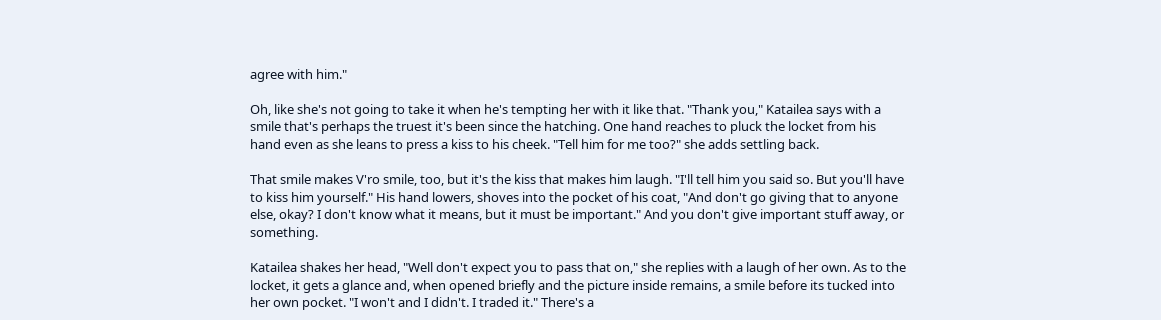agree with him."

Oh, like she's not going to take it when he's tempting her with it like that. "Thank you," Katailea says with a smile that's perhaps the truest it's been since the hatching. One hand reaches to pluck the locket from his hand even as she leans to press a kiss to his cheek. "Tell him for me too?" she adds settling back.

That smile makes V'ro smile, too, but it's the kiss that makes him laugh. "I'll tell him you said so. But you'll have to kiss him yourself." His hand lowers, shoves into the pocket of his coat, "And don't go giving that to anyone else, okay? I don't know what it means, but it must be important." And you don't give important stuff away, or something.

Katailea shakes her head, "Well don't expect you to pass that on," she replies with a laugh of her own. As to the locket, it gets a glance and, when opened briefly and the picture inside remains, a smile before its tucked into her own pocket. "I won't and I didn't. I traded it." There's a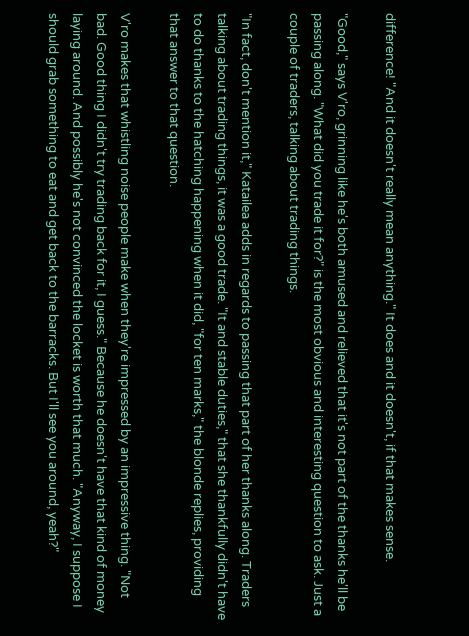difference! "And it doesn't really mean anything." It does and it doesn't, if that makes sense.

"Good," says V'ro, grinning like he's both amused and relieved that it's not part of the thanks he'll be passing along. "What did you trade it for?" is the most obvious and interesting question to ask. Just a couple of traders, talking about trading things.

"In fact, don't mention it," Katailea adds in regards to passing that part of her thanks along. Traders talking about trading things, it was a good trade. "It and stable duties," that she thankfully didn't have to do thanks to the hatching happening when it did, "for ten marks," the blonde replies, providing that answer to that question.

V'ro makes that whistling noise people make when they're impressed by an impressive thing. "Not bad. Good thing I didn't try trading back for it, I guess." Because he doesn't have that kind of money laying around. And possibly he's not convinced the locket is worth that much. "Anyway, I suppose I should grab something to eat and get back to the barracks. But I'll see you around, yeah?"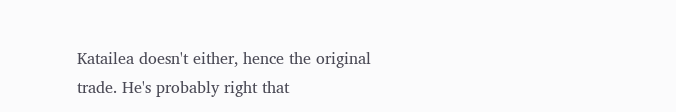Katailea doesn't either, hence the original trade. He's probably right that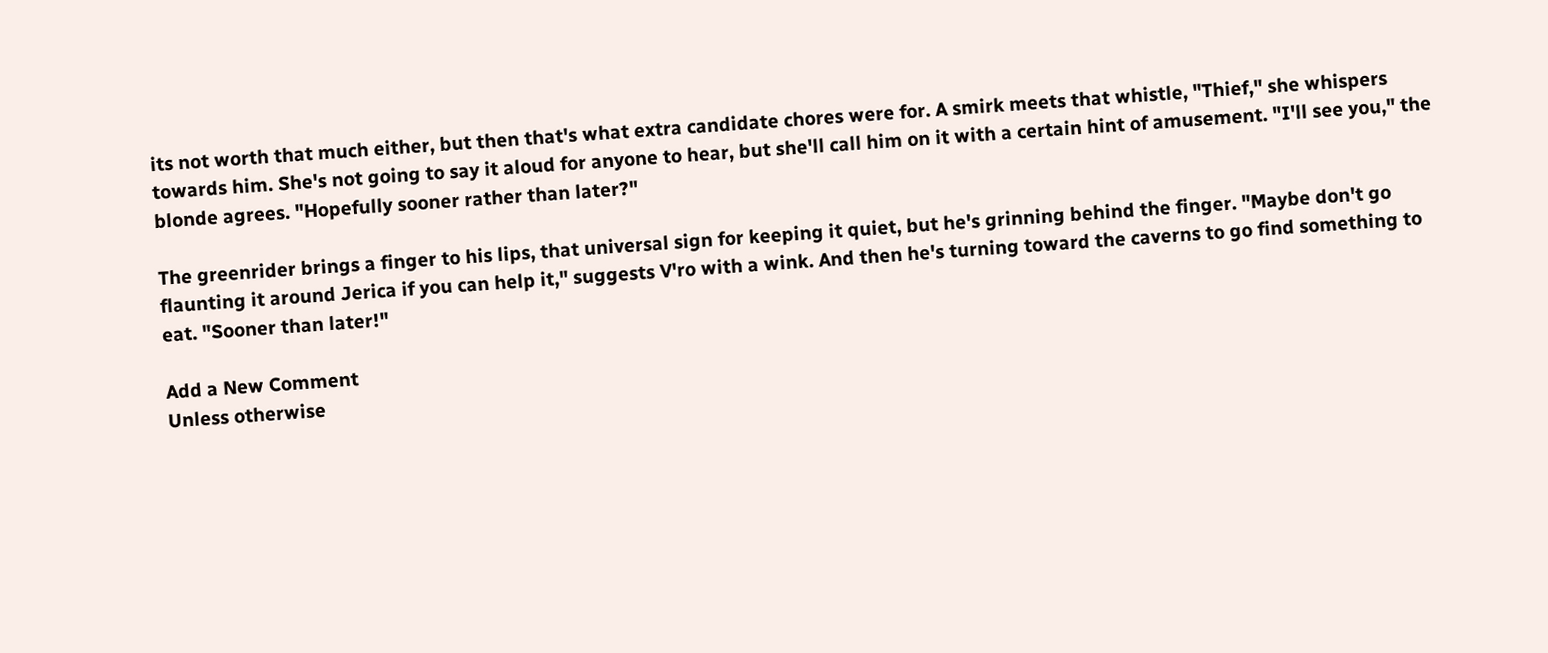its not worth that much either, but then that's what extra candidate chores were for. A smirk meets that whistle, "Thief," she whispers towards him. She's not going to say it aloud for anyone to hear, but she'll call him on it with a certain hint of amusement. "I'll see you," the blonde agrees. "Hopefully sooner rather than later?"

The greenrider brings a finger to his lips, that universal sign for keeping it quiet, but he's grinning behind the finger. "Maybe don't go flaunting it around Jerica if you can help it," suggests V'ro with a wink. And then he's turning toward the caverns to go find something to eat. "Sooner than later!"

Add a New Comment
Unless otherwise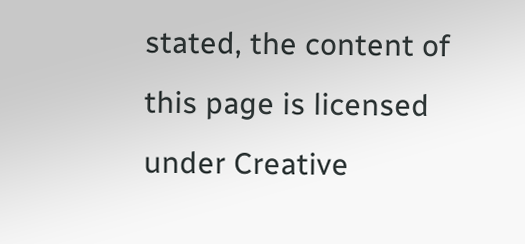stated, the content of this page is licensed under Creative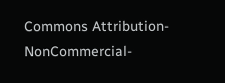Commons Attribution-NonCommercial-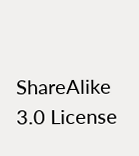ShareAlike 3.0 License